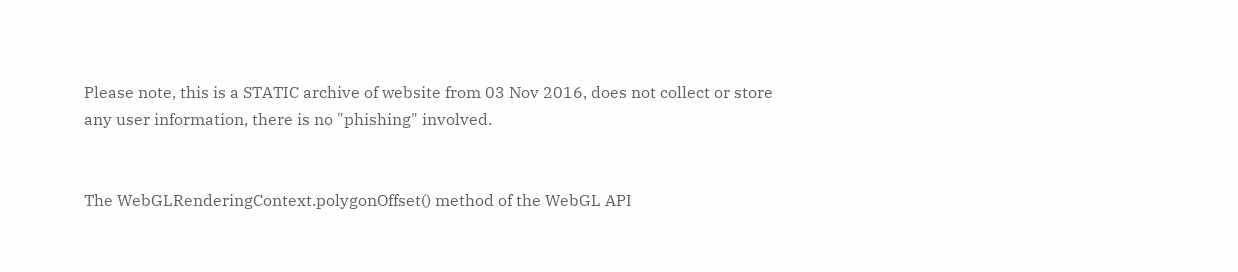Please note, this is a STATIC archive of website from 03 Nov 2016, does not collect or store any user information, there is no "phishing" involved.


The WebGLRenderingContext.polygonOffset() method of the WebGL API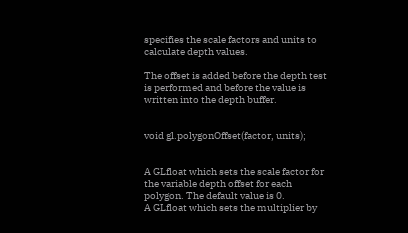specifies the scale factors and units to calculate depth values.

The offset is added before the depth test is performed and before the value is written into the depth buffer.


void gl.polygonOffset(factor, units);


A GLfloat which sets the scale factor for the variable depth offset for each polygon. The default value is 0.
A GLfloat which sets the multiplier by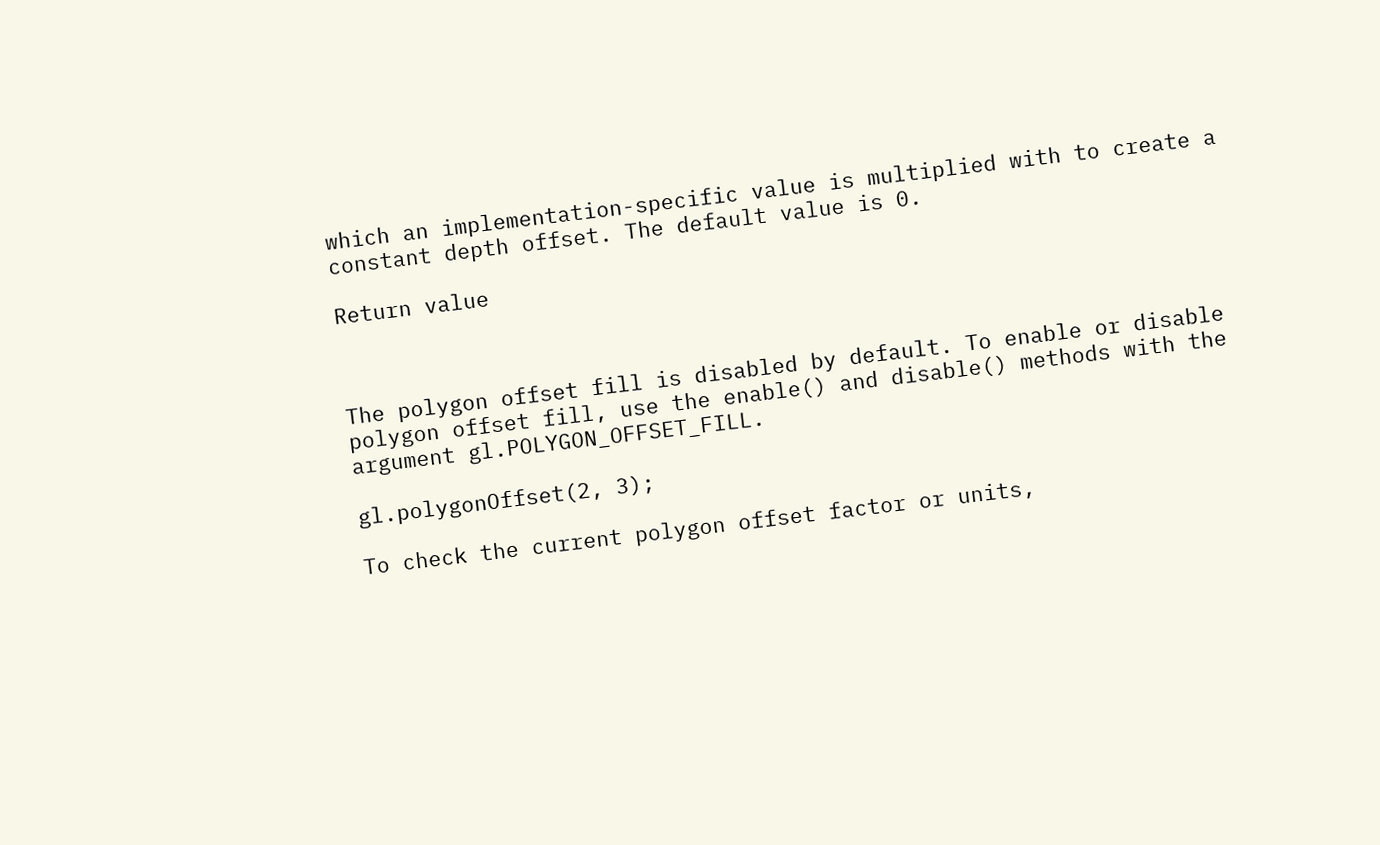which an implementation-specific value is multiplied with to create a constant depth offset. The default value is 0.

Return value



The polygon offset fill is disabled by default. To enable or disable polygon offset fill, use the enable() and disable() methods with the argument gl.POLYGON_OFFSET_FILL.

gl.polygonOffset(2, 3);

To check the current polygon offset factor or units,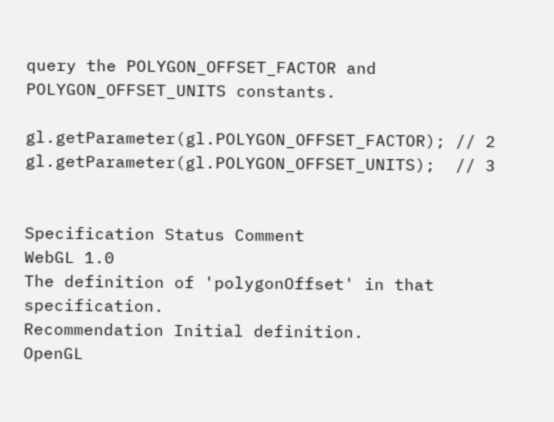query the POLYGON_OFFSET_FACTOR and POLYGON_OFFSET_UNITS constants.

gl.getParameter(gl.POLYGON_OFFSET_FACTOR); // 2
gl.getParameter(gl.POLYGON_OFFSET_UNITS);  // 3


Specification Status Comment
WebGL 1.0
The definition of 'polygonOffset' in that specification.
Recommendation Initial definition.
OpenGL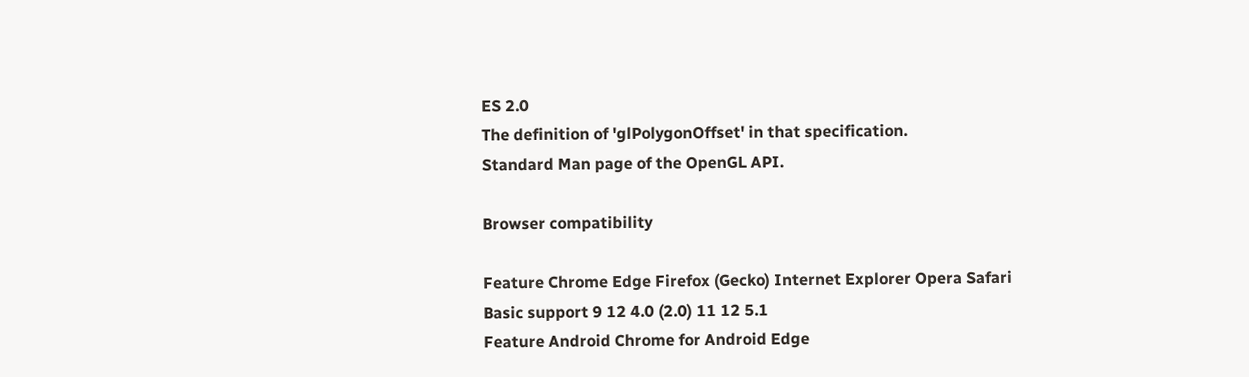ES 2.0
The definition of 'glPolygonOffset' in that specification.
Standard Man page of the OpenGL API.

Browser compatibility

Feature Chrome Edge Firefox (Gecko) Internet Explorer Opera Safari
Basic support 9 12 4.0 (2.0) 11 12 5.1
Feature Android Chrome for Android Edge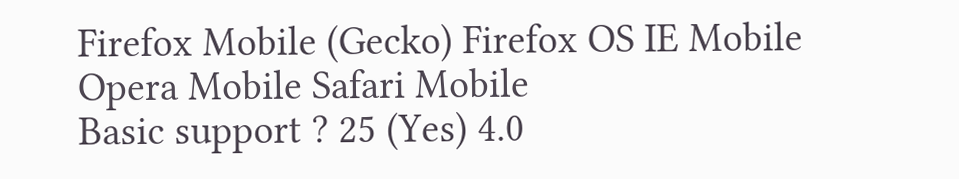Firefox Mobile (Gecko) Firefox OS IE Mobile Opera Mobile Safari Mobile
Basic support ? 25 (Yes) 4.0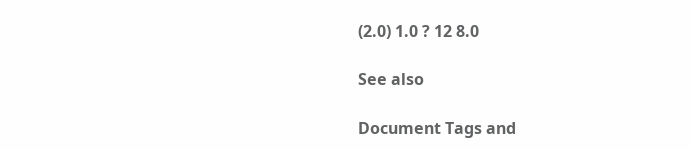(2.0) 1.0 ? 12 8.0

See also

Document Tags and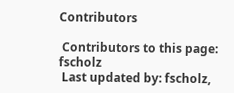Contributors

 Contributors to this page: fscholz
 Last updated by: fscholz,